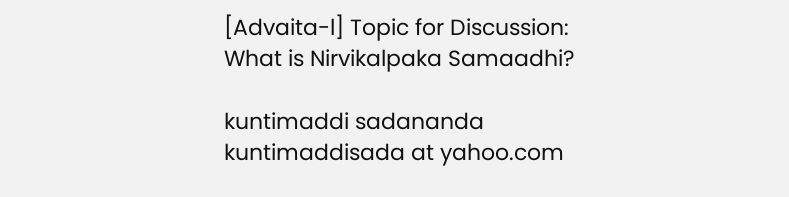[Advaita-l] Topic for Discussion: What is Nirvikalpaka Samaadhi?

kuntimaddi sadananda kuntimaddisada at yahoo.com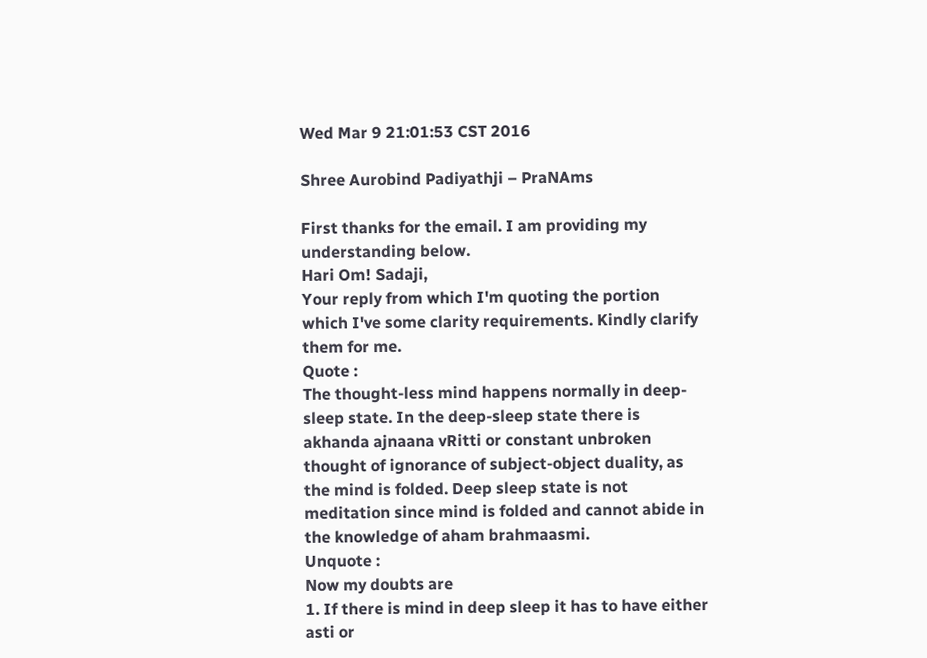Wed Mar 9 21:01:53 CST 2016

Shree Aurobind Padiyathji – PraNAms

First thanks for the email. I am providing my understanding below.
Hari Om! Sadaji,
Your reply from which I'm quoting the portion which I've some clarity requirements. Kindly clarify them for me.
Quote :
The thought-less mind happens normally in deep-sleep state. In the deep-sleep state there is akhanda ajnaana vRitti or constant unbroken thought of ignorance of subject-object duality, as the mind is folded. Deep sleep state is not meditation since mind is folded and cannot abide in the knowledge of aham brahmaasmi.
Unquote :
Now my doubts are
1. If there is mind in deep sleep it has to have either asti or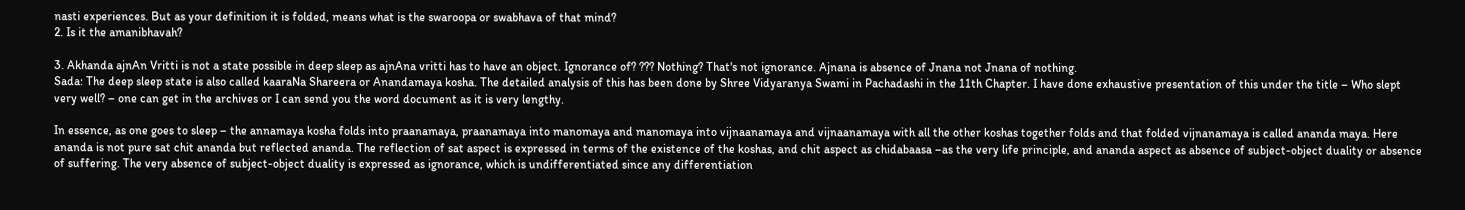nasti experiences. But as your definition it is folded, means what is the swaroopa or swabhava of that mind?
2. Is it the amanibhavah?

3. Akhanda ajnAn Vritti is not a state possible in deep sleep as ajnAna vritti has to have an object. Ignorance of? ??? Nothing? That's not ignorance. Ajnana is absence of Jnana not Jnana of nothing.
Sada: The deep sleep state is also called kaaraNa Shareera or Anandamaya kosha. The detailed analysis of this has been done by Shree Vidyaranya Swami in Pachadashi in the 11th Chapter. I have done exhaustive presentation of this under the title – Who slept very well? – one can get in the archives or I can send you the word document as it is very lengthy.

In essence, as one goes to sleep – the annamaya kosha folds into praanamaya, praanamaya into manomaya and manomaya into vijnaanamaya and vijnaanamaya with all the other koshas together folds and that folded vijnanamaya is called ananda maya. Here ananda is not pure sat chit ananda but reflected ananda. The reflection of sat aspect is expressed in terms of the existence of the koshas, and chit aspect as chidabaasa –as the very life principle, and ananda aspect as absence of subject-object duality or absence of suffering. The very absence of subject-object duality is expressed as ignorance, which is undifferentiated since any differentiation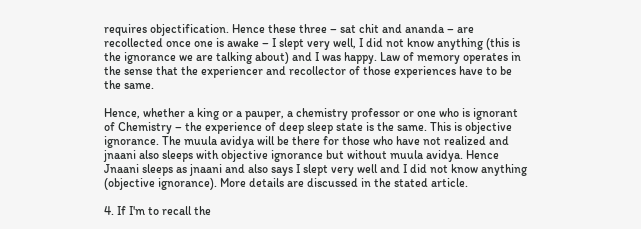requires objectification. Hence these three – sat chit and ananda – are recollected once one is awake – I slept very well, I did not know anything (this is the ignorance we are talking about) and I was happy. Law of memory operates in the sense that the experiencer and recollector of those experiences have to be the same.

Hence, whether a king or a pauper, a chemistry professor or one who is ignorant of Chemistry – the experience of deep sleep state is the same. This is objective ignorance. The muula avidya will be there for those who have not realized and jnaani also sleeps with objective ignorance but without muula avidya. Hence Jnaani sleeps as jnaani and also says I slept very well and I did not know anything (objective ignorance). More details are discussed in the stated article.

4. If I'm to recall the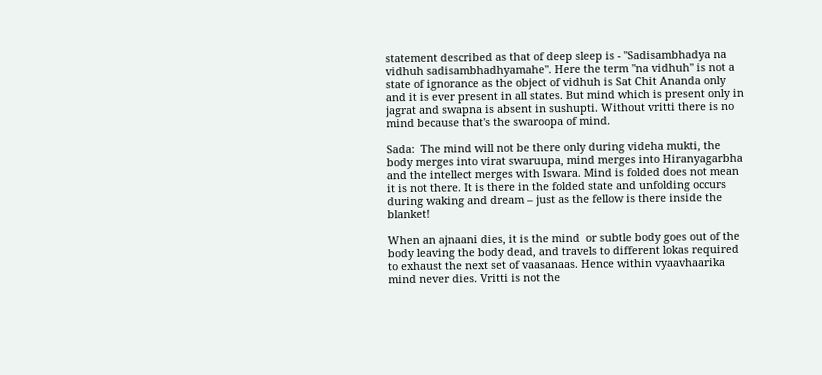statement described as that of deep sleep is - "Sadisambhadya na vidhuh sadisambhadhyamahe". Here the term "na vidhuh" is not a state of ignorance as the object of vidhuh is Sat Chit Ananda only and it is ever present in all states. But mind which is present only in jagrat and swapna is absent in sushupti. Without vritti there is no mind because that's the swaroopa of mind.

Sada:  The mind will not be there only during videha mukti, the body merges into virat swaruupa, mind merges into Hiranyagarbha and the intellect merges with Iswara. Mind is folded does not mean it is not there. It is there in the folded state and unfolding occurs during waking and dream – just as the fellow is there inside the blanket!

When an ajnaani dies, it is the mind  or subtle body goes out of the body leaving the body dead, and travels to different lokas required to exhaust the next set of vaasanaas. Hence within vyaavhaarika mind never dies. Vritti is not the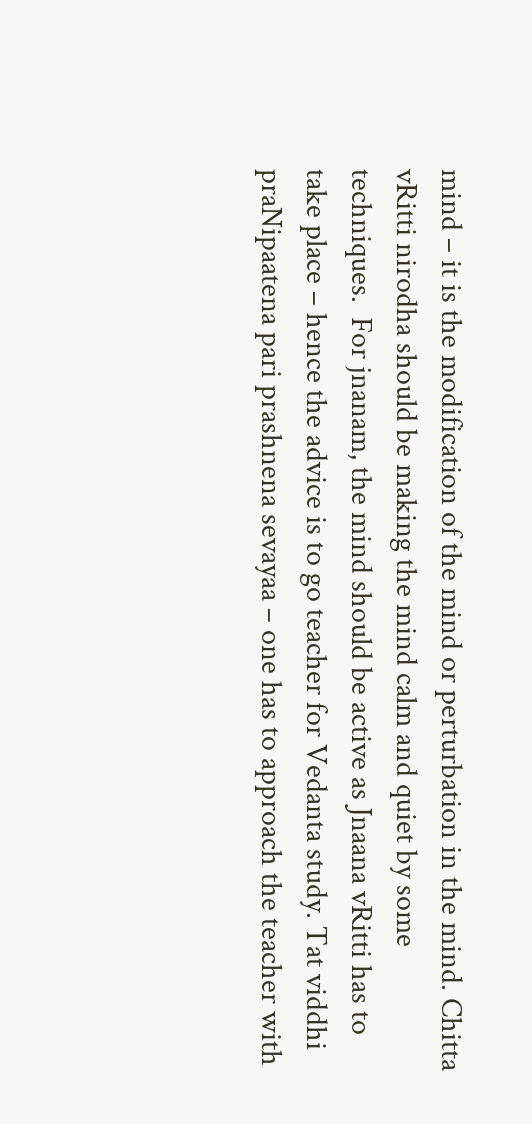mind – it is the modification of the mind or perturbation in the mind. Chitta vRitti nirodha should be making the mind calm and quiet by some techniques.  For jnanam, the mind should be active as Jnaana vRitti has to take place – hence the advice is to go teacher for Vedanta study. Tat viddhi praNipaatena pari prashnena sevayaa – one has to approach the teacher with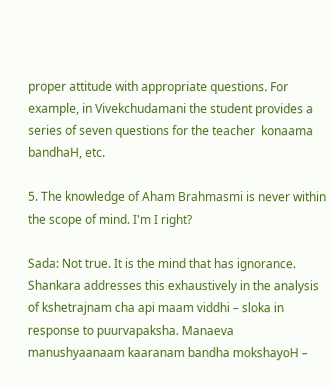proper attitude with appropriate questions. For example, in Vivekchudamani the student provides a series of seven questions for the teacher  konaama bandhaH, etc.

5. The knowledge of Aham Brahmasmi is never within the scope of mind. I'm I right?

Sada: Not true. It is the mind that has ignorance. Shankara addresses this exhaustively in the analysis of kshetrajnam cha api maam viddhi – sloka in response to puurvapaksha. Manaeva manushyaanaam kaaranam bandha mokshayoH –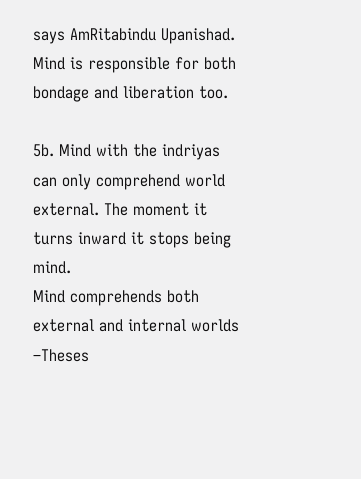says AmRitabindu Upanishad. Mind is responsible for both bondage and liberation too.

5b. Mind with the indriyas can only comprehend world external. The moment it turns inward it stops being mind.
Mind comprehends both external and internal worlds –Theses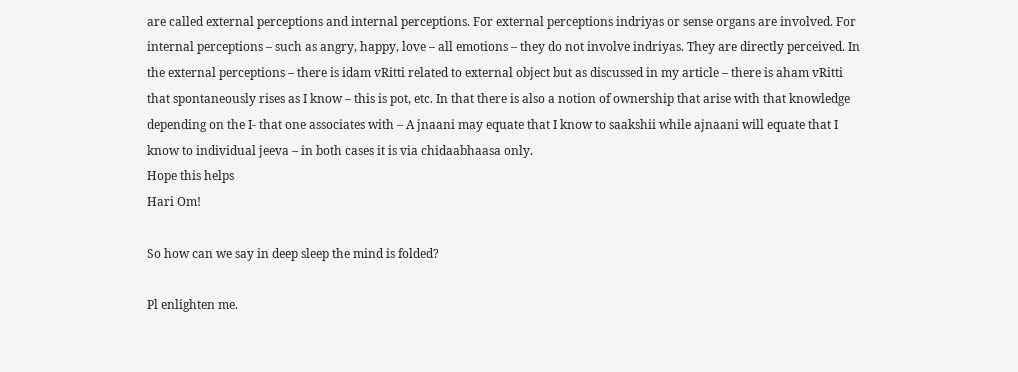are called external perceptions and internal perceptions. For external perceptions indriyas or sense organs are involved. For internal perceptions – such as angry, happy, love – all emotions – they do not involve indriyas. They are directly perceived. In the external perceptions – there is idam vRitti related to external object but as discussed in my article – there is aham vRitti that spontaneously rises as I know – this is pot, etc. In that there is also a notion of ownership that arise with that knowledge depending on the I- that one associates with – A jnaani may equate that I know to saakshii while ajnaani will equate that I know to individual jeeva – in both cases it is via chidaabhaasa only.
Hope this helps
Hari Om!

So how can we say in deep sleep the mind is folded?

Pl enlighten me.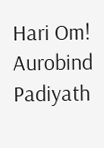Hari Om!
Aurobind Padiyath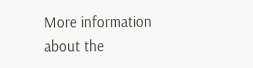More information about the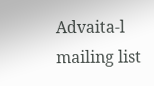Advaita-l mailing list